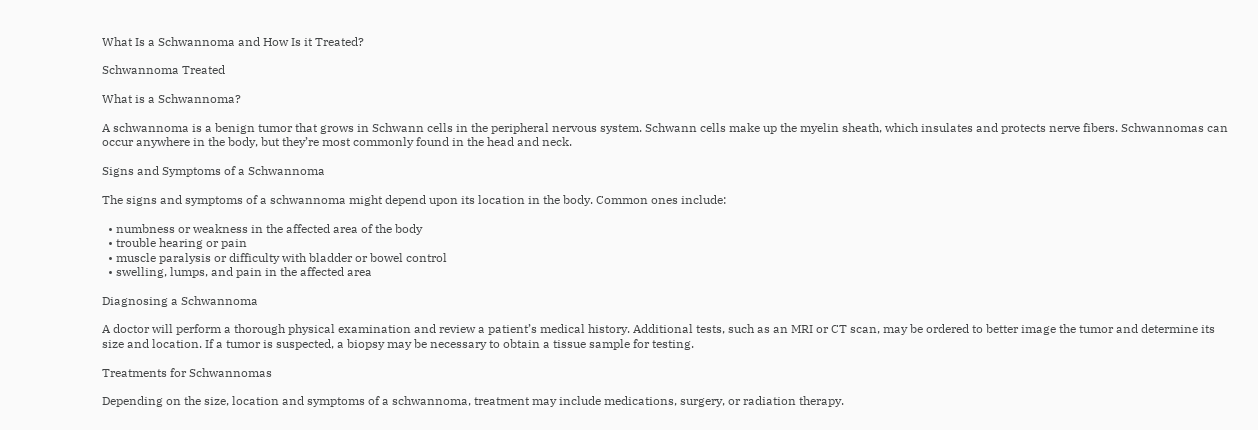What Is a Schwannoma and How Is it Treated?

Schwannoma Treated

What is a Schwannoma?

A schwannoma is a benign tumor that grows in Schwann cells in the peripheral nervous system. Schwann cells make up the myelin sheath, which insulates and protects nerve fibers. Schwannomas can occur anywhere in the body, but they’re most commonly found in the head and neck.

Signs and Symptoms of a Schwannoma

The signs and symptoms of a schwannoma might depend upon its location in the body. Common ones include:

  • numbness or weakness in the affected area of the body
  • trouble hearing or pain
  • muscle paralysis or difficulty with bladder or bowel control
  • swelling, lumps, and pain in the affected area

Diagnosing a Schwannoma

A doctor will perform a thorough physical examination and review a patient’s medical history. Additional tests, such as an MRI or CT scan, may be ordered to better image the tumor and determine its size and location. If a tumor is suspected, a biopsy may be necessary to obtain a tissue sample for testing.

Treatments for Schwannomas

Depending on the size, location and symptoms of a schwannoma, treatment may include medications, surgery, or radiation therapy.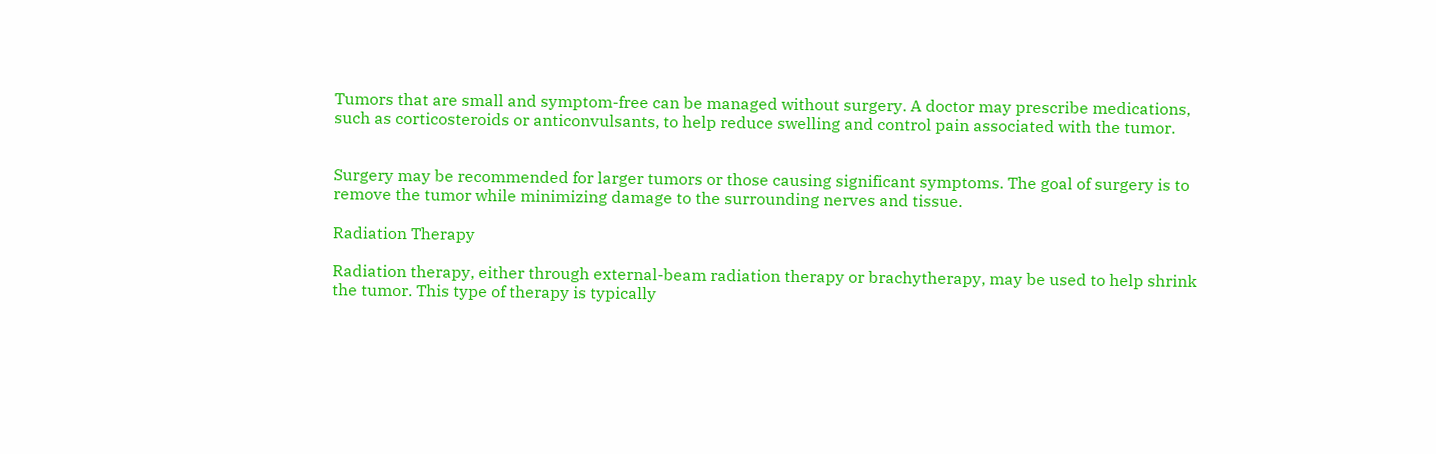Tumors that are small and symptom-free can be managed without surgery. A doctor may prescribe medications, such as corticosteroids or anticonvulsants, to help reduce swelling and control pain associated with the tumor.


Surgery may be recommended for larger tumors or those causing significant symptoms. The goal of surgery is to remove the tumor while minimizing damage to the surrounding nerves and tissue.

Radiation Therapy

Radiation therapy, either through external-beam radiation therapy or brachytherapy, may be used to help shrink the tumor. This type of therapy is typically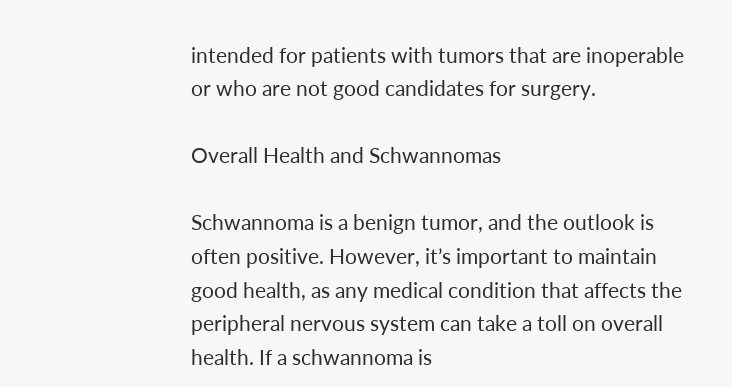intended for patients with tumors that are inoperable or who are not good candidates for surgery.

Overall Health and Schwannomas

Schwannoma is a benign tumor, and the outlook is often positive. However, it’s important to maintain good health, as any medical condition that affects the peripheral nervous system can take a toll on overall health. If a schwannoma is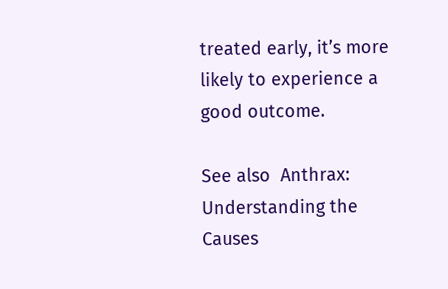treated early, it’s more likely to experience a good outcome.

See also  Anthrax: Understanding the Causes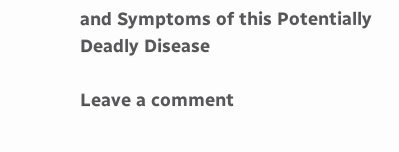and Symptoms of this Potentially Deadly Disease

Leave a comment